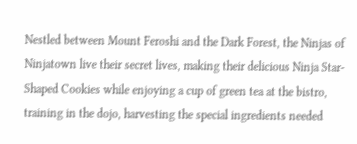Nestled between Mount Feroshi and the Dark Forest, the Ninjas of Ninjatown live their secret lives, making their delicious Ninja Star-Shaped Cookies while enjoying a cup of green tea at the bistro, training in the dojo, harvesting the special ingredients needed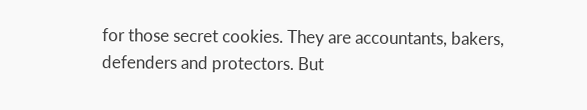for those secret cookies. They are accountants, bakers, defenders and protectors. But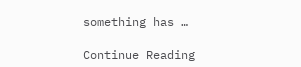something has …

Continue Reading